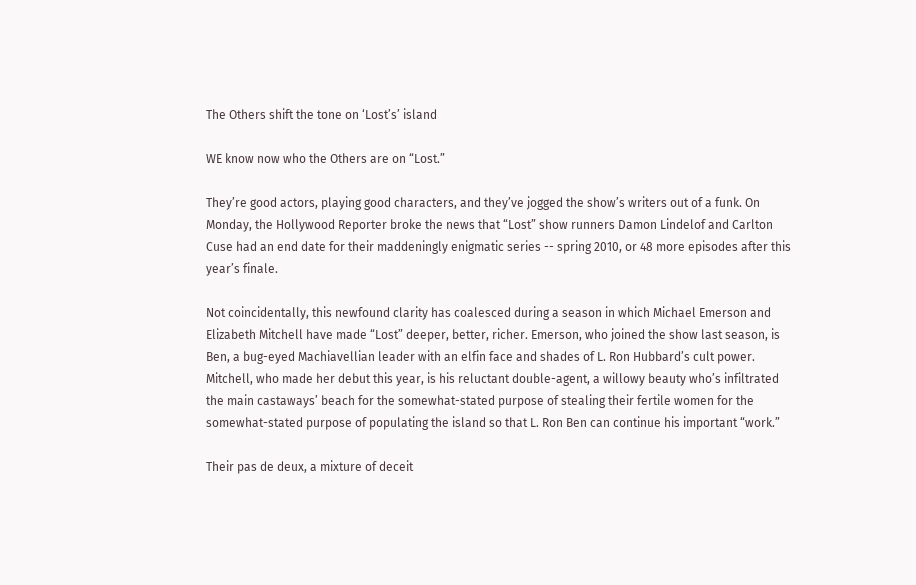The Others shift the tone on ‘Lost’s’ island

WE know now who the Others are on “Lost.”

They’re good actors, playing good characters, and they’ve jogged the show’s writers out of a funk. On Monday, the Hollywood Reporter broke the news that “Lost” show runners Damon Lindelof and Carlton Cuse had an end date for their maddeningly enigmatic series -- spring 2010, or 48 more episodes after this year’s finale.

Not coincidentally, this newfound clarity has coalesced during a season in which Michael Emerson and Elizabeth Mitchell have made “Lost” deeper, better, richer. Emerson, who joined the show last season, is Ben, a bug-eyed Machiavellian leader with an elfin face and shades of L. Ron Hubbard’s cult power. Mitchell, who made her debut this year, is his reluctant double-agent, a willowy beauty who’s infiltrated the main castaways’ beach for the somewhat-stated purpose of stealing their fertile women for the somewhat-stated purpose of populating the island so that L. Ron Ben can continue his important “work.”

Their pas de deux, a mixture of deceit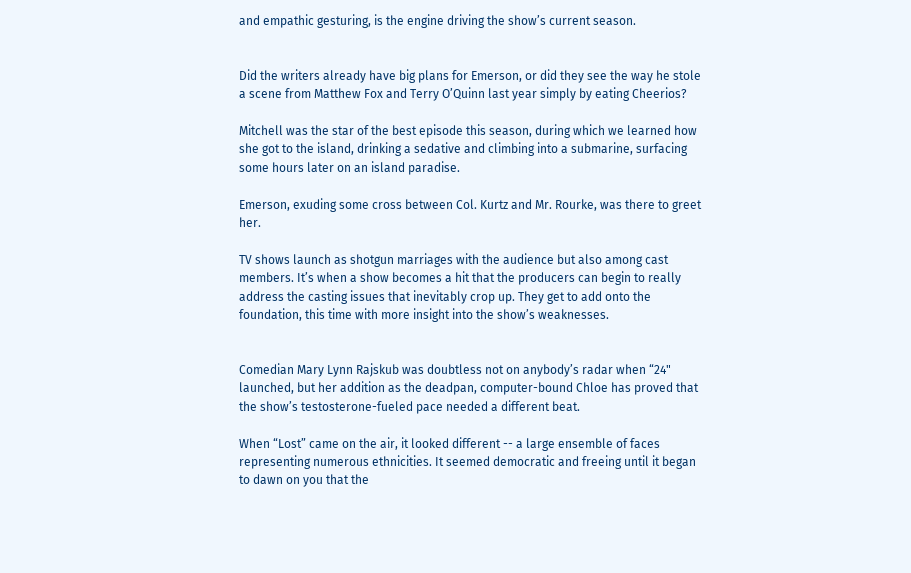and empathic gesturing, is the engine driving the show’s current season.


Did the writers already have big plans for Emerson, or did they see the way he stole a scene from Matthew Fox and Terry O’Quinn last year simply by eating Cheerios?

Mitchell was the star of the best episode this season, during which we learned how she got to the island, drinking a sedative and climbing into a submarine, surfacing some hours later on an island paradise.

Emerson, exuding some cross between Col. Kurtz and Mr. Rourke, was there to greet her.

TV shows launch as shotgun marriages with the audience but also among cast members. It’s when a show becomes a hit that the producers can begin to really address the casting issues that inevitably crop up. They get to add onto the foundation, this time with more insight into the show’s weaknesses.


Comedian Mary Lynn Rajskub was doubtless not on anybody’s radar when “24" launched, but her addition as the deadpan, computer-bound Chloe has proved that the show’s testosterone-fueled pace needed a different beat.

When “Lost” came on the air, it looked different -- a large ensemble of faces representing numerous ethnicities. It seemed democratic and freeing until it began to dawn on you that the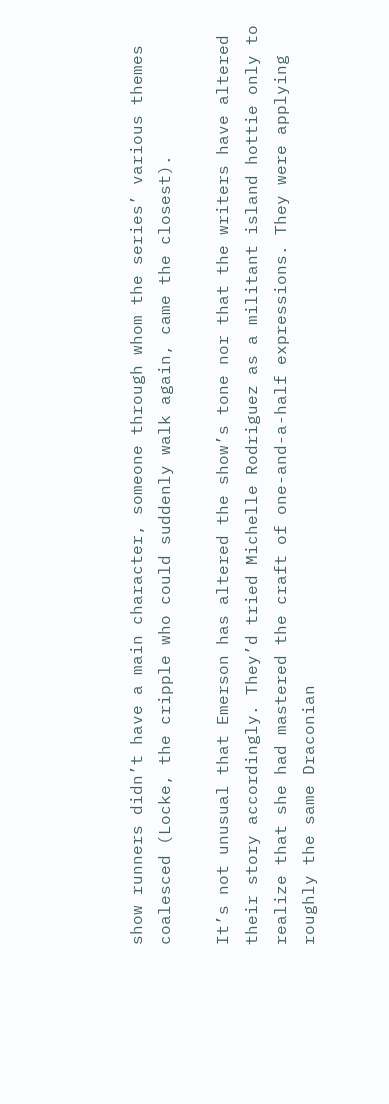show runners didn’t have a main character, someone through whom the series’ various themes coalesced (Locke, the cripple who could suddenly walk again, came the closest).

It’s not unusual that Emerson has altered the show’s tone nor that the writers have altered their story accordingly. They’d tried Michelle Rodriguez as a militant island hottie only to realize that she had mastered the craft of one-and-a-half expressions. They were applying roughly the same Draconian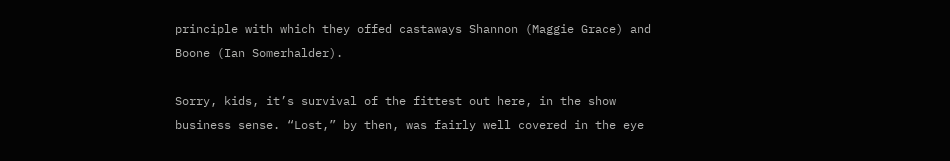principle with which they offed castaways Shannon (Maggie Grace) and Boone (Ian Somerhalder).

Sorry, kids, it’s survival of the fittest out here, in the show business sense. “Lost,” by then, was fairly well covered in the eye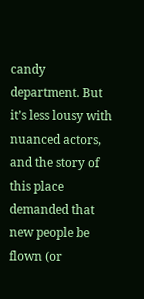candy department. But it’s less lousy with nuanced actors, and the story of this place demanded that new people be flown (or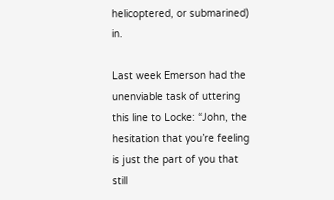helicoptered, or submarined) in.

Last week Emerson had the unenviable task of uttering this line to Locke: “John, the hesitation that you’re feeling is just the part of you that still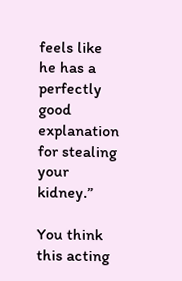feels like he has a perfectly good explanation for stealing your kidney.”

You think this acting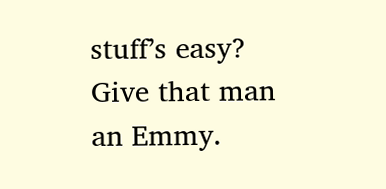stuff’s easy? Give that man an Emmy.